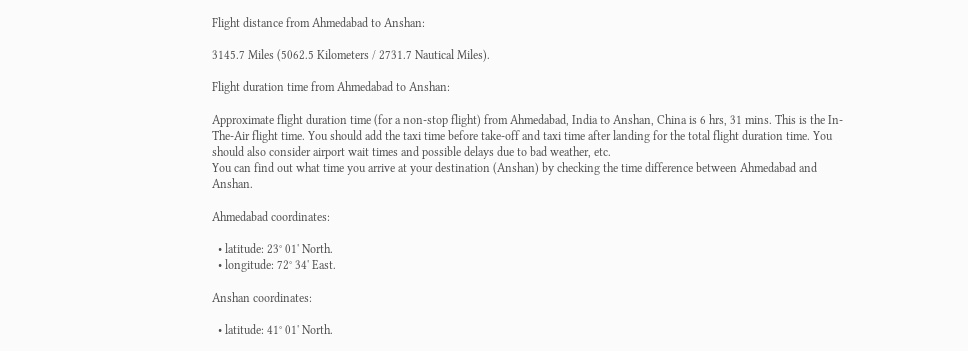Flight distance from Ahmedabad to Anshan:

3145.7 Miles (5062.5 Kilometers / 2731.7 Nautical Miles).

Flight duration time from Ahmedabad to Anshan:

Approximate flight duration time (for a non-stop flight) from Ahmedabad, India to Anshan, China is 6 hrs, 31 mins. This is the In-The-Air flight time. You should add the taxi time before take-off and taxi time after landing for the total flight duration time. You should also consider airport wait times and possible delays due to bad weather, etc.
You can find out what time you arrive at your destination (Anshan) by checking the time difference between Ahmedabad and Anshan.

Ahmedabad coordinates:

  • latitude: 23° 01' North.
  • longitude: 72° 34' East.

Anshan coordinates:

  • latitude: 41° 01' North.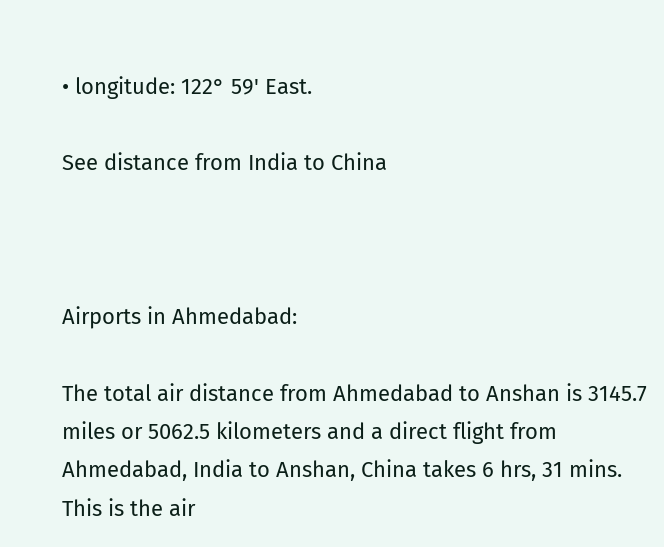• longitude: 122° 59' East.

See distance from India to China



Airports in Ahmedabad:

The total air distance from Ahmedabad to Anshan is 3145.7 miles or 5062.5 kilometers and a direct flight from Ahmedabad, India to Anshan, China takes 6 hrs, 31 mins. This is the air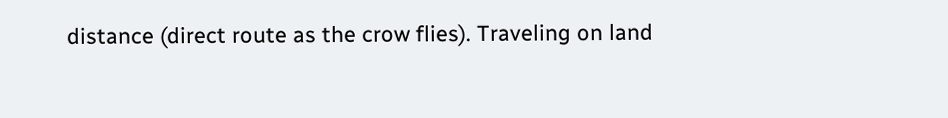distance (direct route as the crow flies). Traveling on land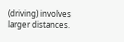(driving) involves larger distances.